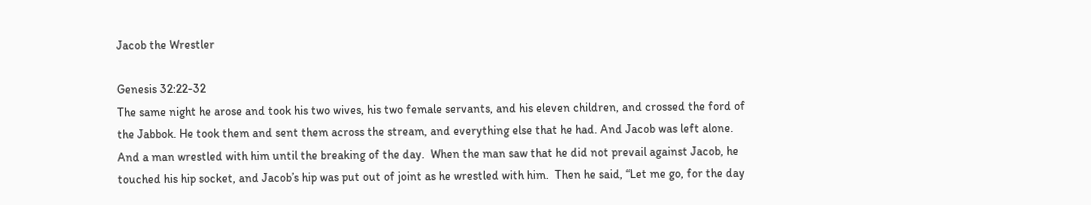Jacob the Wrestler

Genesis 32:22-32
The same night he arose and took his two wives, his two female servants, and his eleven children, and crossed the ford of the Jabbok. He took them and sent them across the stream, and everything else that he had. And Jacob was left alone.   And a man wrestled with him until the breaking of the day.  When the man saw that he did not prevail against Jacob, he touched his hip socket, and Jacob’s hip was put out of joint as he wrestled with him.  Then he said, “Let me go, for the day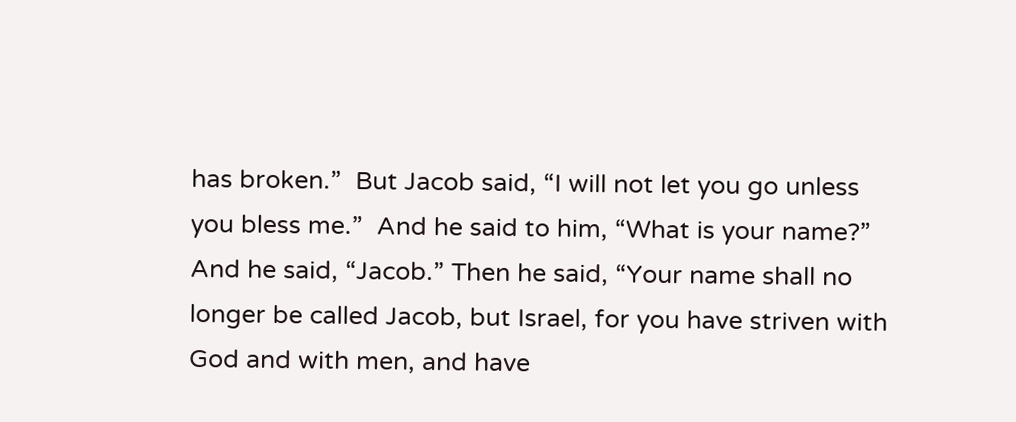has broken.”  But Jacob said, “I will not let you go unless you bless me.”  And he said to him, “What is your name?”   And he said, “Jacob.” Then he said, “Your name shall no longer be called Jacob, but Israel, for you have striven with God and with men, and have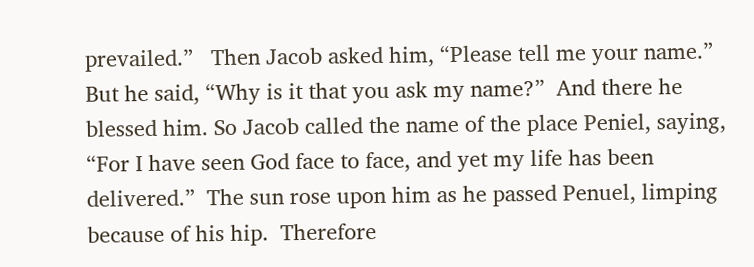prevailed.”   Then Jacob asked him, “Please tell me your name.”   But he said, “Why is it that you ask my name?”  And there he blessed him. So Jacob called the name of the place Peniel, saying, “For I have seen God face to face, and yet my life has been delivered.”  The sun rose upon him as he passed Penuel, limping because of his hip.  Therefore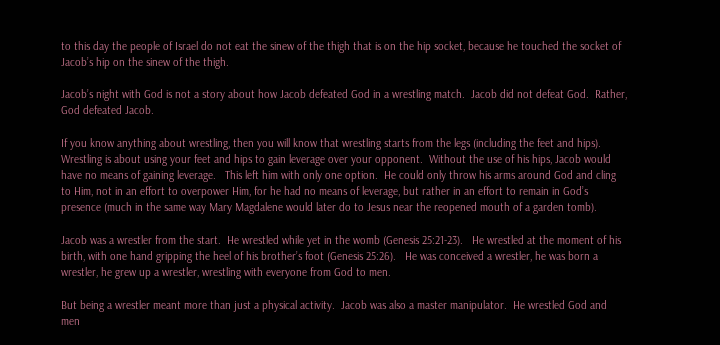to this day the people of Israel do not eat the sinew of the thigh that is on the hip socket, because he touched the socket of Jacob’s hip on the sinew of the thigh.

Jacob’s night with God is not a story about how Jacob defeated God in a wrestling match.  Jacob did not defeat God.  Rather, God defeated Jacob.

If you know anything about wrestling, then you will know that wrestling starts from the legs (including the feet and hips).  Wrestling is about using your feet and hips to gain leverage over your opponent.  Without the use of his hips, Jacob would have no means of gaining leverage.   This left him with only one option.  He could only throw his arms around God and cling to Him, not in an effort to overpower Him, for he had no means of leverage, but rather in an effort to remain in God’s presence (much in the same way Mary Magdalene would later do to Jesus near the reopened mouth of a garden tomb).

Jacob was a wrestler from the start.  He wrestled while yet in the womb (Genesis 25:21-23).   He wrestled at the moment of his birth, with one hand gripping the heel of his brother’s foot (Genesis 25:26).   He was conceived a wrestler, he was born a wrestler, he grew up a wrestler, wrestling with everyone from God to men.

But being a wrestler meant more than just a physical activity.  Jacob was also a master manipulator.  He wrestled God and men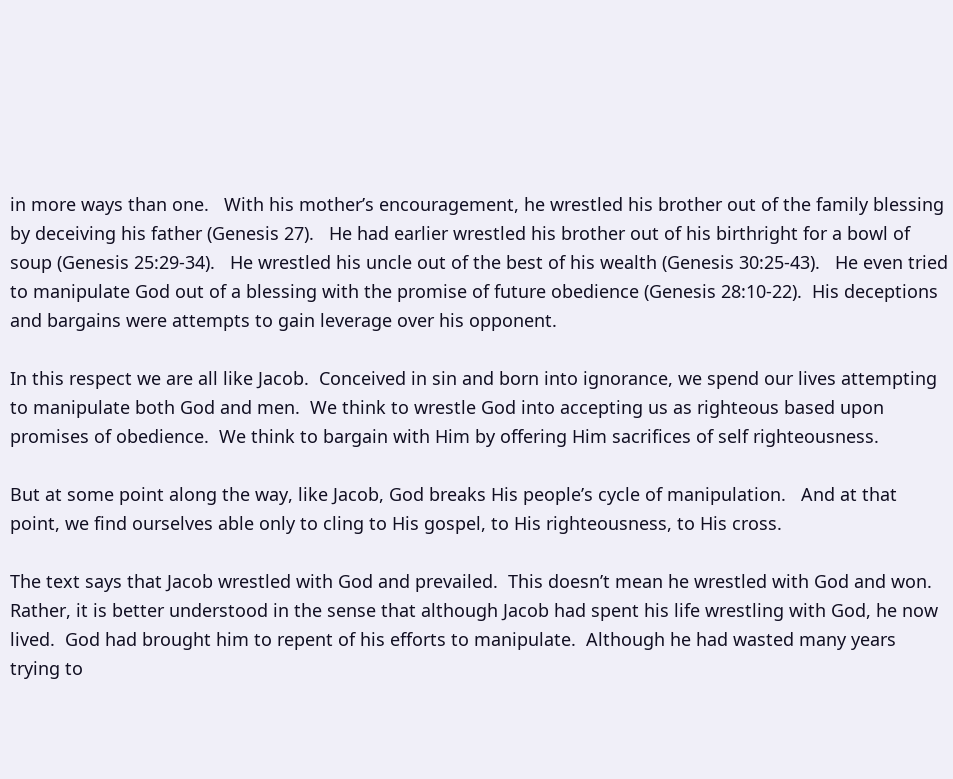in more ways than one.   With his mother’s encouragement, he wrestled his brother out of the family blessing by deceiving his father (Genesis 27).   He had earlier wrestled his brother out of his birthright for a bowl of soup (Genesis 25:29-34).   He wrestled his uncle out of the best of his wealth (Genesis 30:25-43).   He even tried to manipulate God out of a blessing with the promise of future obedience (Genesis 28:10-22).  His deceptions and bargains were attempts to gain leverage over his opponent.

In this respect we are all like Jacob.  Conceived in sin and born into ignorance, we spend our lives attempting to manipulate both God and men.  We think to wrestle God into accepting us as righteous based upon promises of obedience.  We think to bargain with Him by offering Him sacrifices of self righteousness.

But at some point along the way, like Jacob, God breaks His people’s cycle of manipulation.   And at that point, we find ourselves able only to cling to His gospel, to His righteousness, to His cross.

The text says that Jacob wrestled with God and prevailed.  This doesn’t mean he wrestled with God and won.  Rather, it is better understood in the sense that although Jacob had spent his life wrestling with God, he now lived.  God had brought him to repent of his efforts to manipulate.  Although he had wasted many years trying to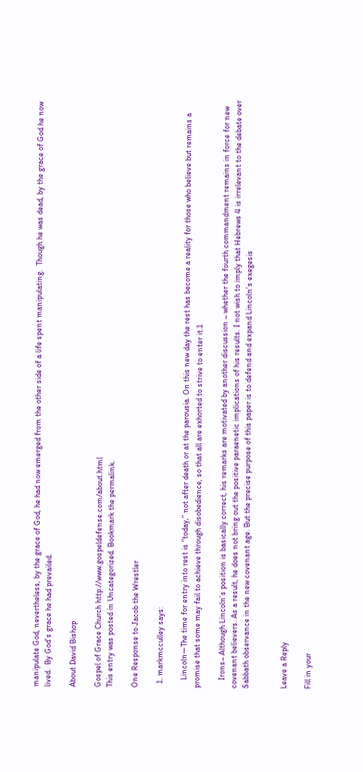manipulate God, nevertheless, by the grace of God, he had now emerged from the other side of a life spent manipulating.  Though he was dead, by the grace of God he now lived.  By God’s grace he had prevailed.

About David Bishop

Gospel of Grace Church http://www.gospeldefense.com/about.html
This entry was posted in Uncategorized. Bookmark the permalink.

One Response to Jacob the Wrestler

  1. markmcculley says:

    Lincoln—The time for entry into rest is “today,” not after death or at the parousia. On this new day the rest has become a reality for those who believe but remains a promise that some may fail to achieve through disobedience, so that all are exhorted to strive to enter it.1

    Irons– Although Lincoln’s position is basically correct, his remarks are motivated by another discussion – whether the fourth commandment remains in force for new covenant believers. As a result, he does not bring out the positive paraenetic implications of his results. I not wish to imply that Hebrews 4 is irrelevant to the debate over Sabbath observance in the new covenant age. But the precise purpose of this paper is to defend and expand Lincoln’s exegesis


Leave a Reply

Fill in your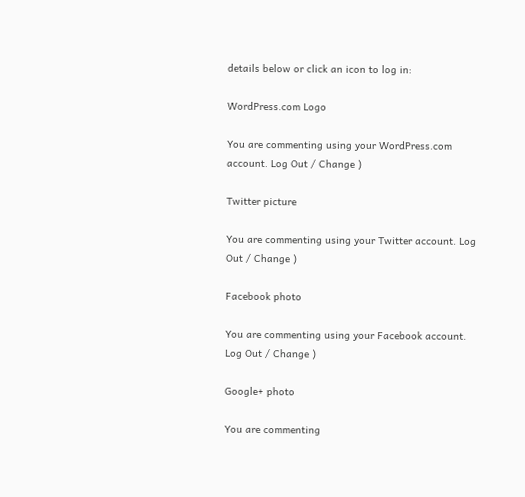details below or click an icon to log in:

WordPress.com Logo

You are commenting using your WordPress.com account. Log Out / Change )

Twitter picture

You are commenting using your Twitter account. Log Out / Change )

Facebook photo

You are commenting using your Facebook account. Log Out / Change )

Google+ photo

You are commenting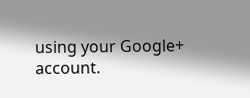using your Google+ account.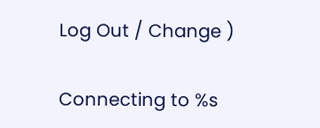Log Out / Change )

Connecting to %s